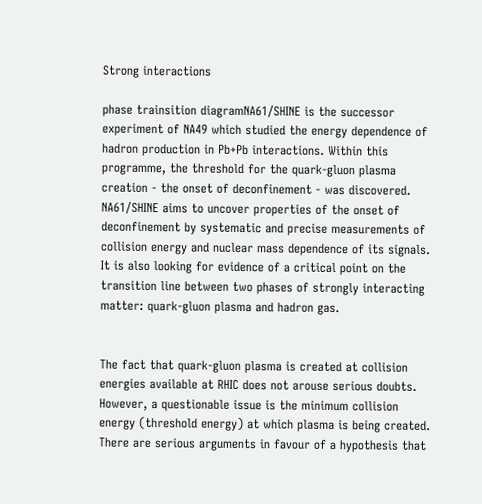Strong interactions

phase trainsition diagramNA61/SHINE is the successor experiment of NA49 which studied the energy dependence of hadron production in Pb+Pb interactions. Within this programme, the threshold for the quark-gluon plasma creation - the onset of deconfinement - was discovered. NA61/SHINE aims to uncover properties of the onset of deconfinement by systematic and precise measurements of collision energy and nuclear mass dependence of its signals. It is also looking for evidence of a critical point on the transition line between two phases of strongly interacting matter: quark-gluon plasma and hadron gas.


The fact that quark-gluon plasma is created at collision energies available at RHIC does not arouse serious doubts. However, a questionable issue is the minimum collision energy (threshold energy) at which plasma is being created. There are serious arguments in favour of a hypothesis that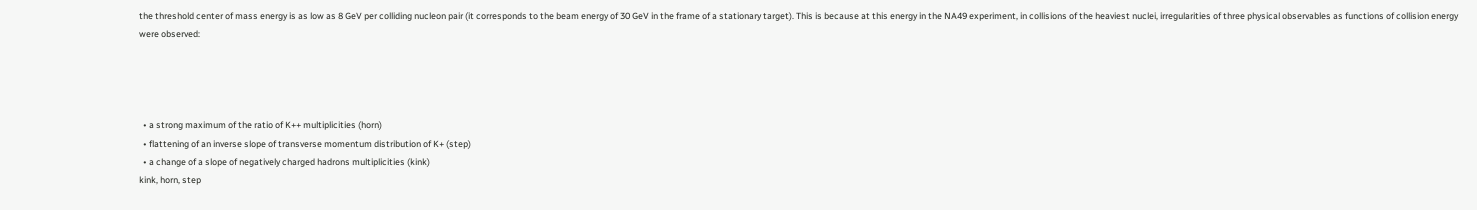the threshold center of mass energy is as low as 8 GeV per colliding nucleon pair (it corresponds to the beam energy of 30 GeV in the frame of a stationary target). This is because at this energy in the NA49 experiment, in collisions of the heaviest nuclei, irregularities of three physical observables as functions of collision energy were observed:




  • a strong maximum of the ratio of K++ multiplicities (horn)
  • flattening of an inverse slope of transverse momentum distribution of K+ (step)
  • a change of a slope of negatively charged hadrons multiplicities (kink)
kink, horn, step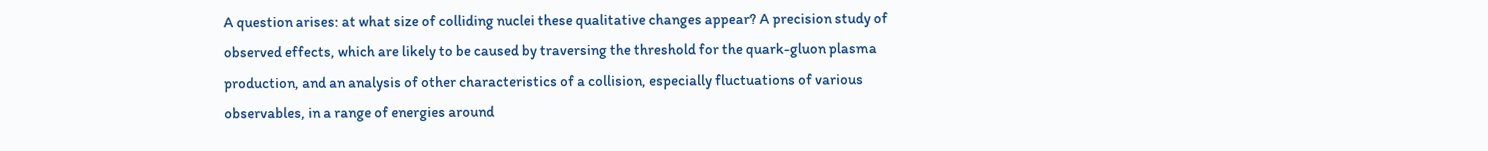A question arises: at what size of colliding nuclei these qualitative changes appear? A precision study of observed effects, which are likely to be caused by traversing the threshold for the quark-gluon plasma production, and an analysis of other characteristics of a collision, especially fluctuations of various observables, in a range of energies around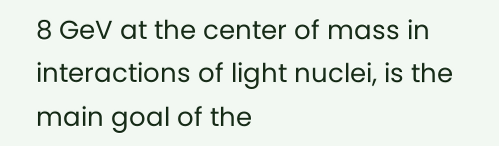8 GeV at the center of mass in interactions of light nuclei, is the main goal of the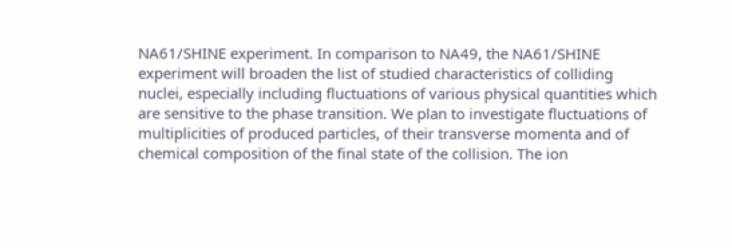NA61/SHINE experiment. In comparison to NA49, the NA61/SHINE experiment will broaden the list of studied characteristics of colliding nuclei, especially including fluctuations of various physical quantities which are sensitive to the phase transition. We plan to investigate fluctuations of multiplicities of produced particles, of their transverse momenta and of chemical composition of the final state of the collision. The ion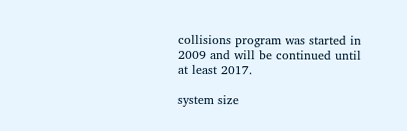collisions program was started in 2009 and will be continued until at least 2017.

system size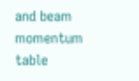and beam momentum table